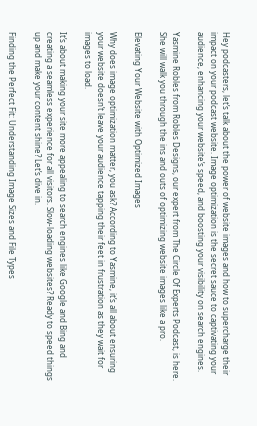Hey podcasters, let’s talk about the power of website images and how to supercharge their impact on your podcast website. Image optimization is the secret sauce to captivating your audience, enhancing your website’s speed, and boosting your visibility on search engines.

Yasmine Robles from Robles Designs, our expert from The Circle Of Experts Podcast, is here. She will walk you through the ins and outs of optimizing website images like a pro.

Elevating Your Website with Optimized Images

Why does image optimization matter, you ask? According to Yasmine, it’s all about ensuring your website doesn’t leave your audience tapping their feet in frustration as they wait for images to load.

It’s about making your site more appealing to search engines like Google and Bing and creating a seamless experience for all visitors. Slow-loading websites? Ready to speed things up and make your content shine? Let’s dive in.

Finding the Perfect Fit: Understanding Image Sizes and File Types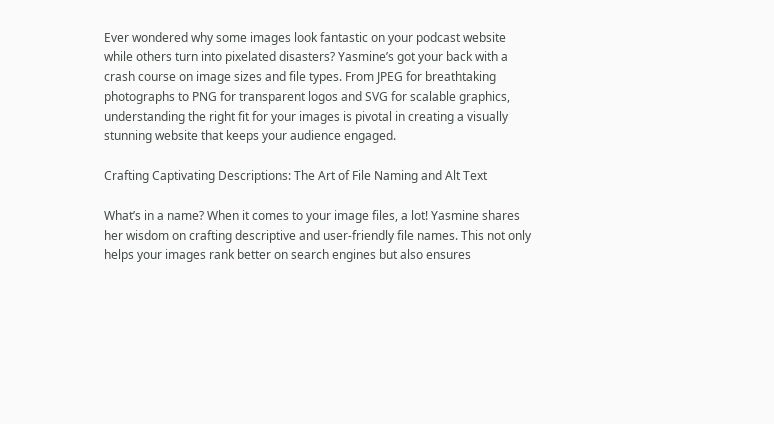Ever wondered why some images look fantastic on your podcast website while others turn into pixelated disasters? Yasmine’s got your back with a crash course on image sizes and file types. From JPEG for breathtaking photographs to PNG for transparent logos and SVG for scalable graphics, understanding the right fit for your images is pivotal in creating a visually stunning website that keeps your audience engaged.

Crafting Captivating Descriptions: The Art of File Naming and Alt Text

What’s in a name? When it comes to your image files, a lot! Yasmine shares her wisdom on crafting descriptive and user-friendly file names. This not only helps your images rank better on search engines but also ensures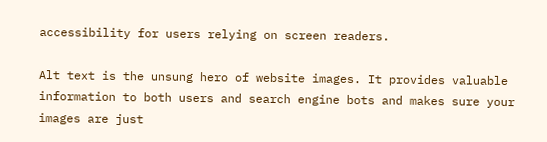accessibility for users relying on screen readers.

Alt text is the unsung hero of website images. It provides valuable information to both users and search engine bots and makes sure your images are just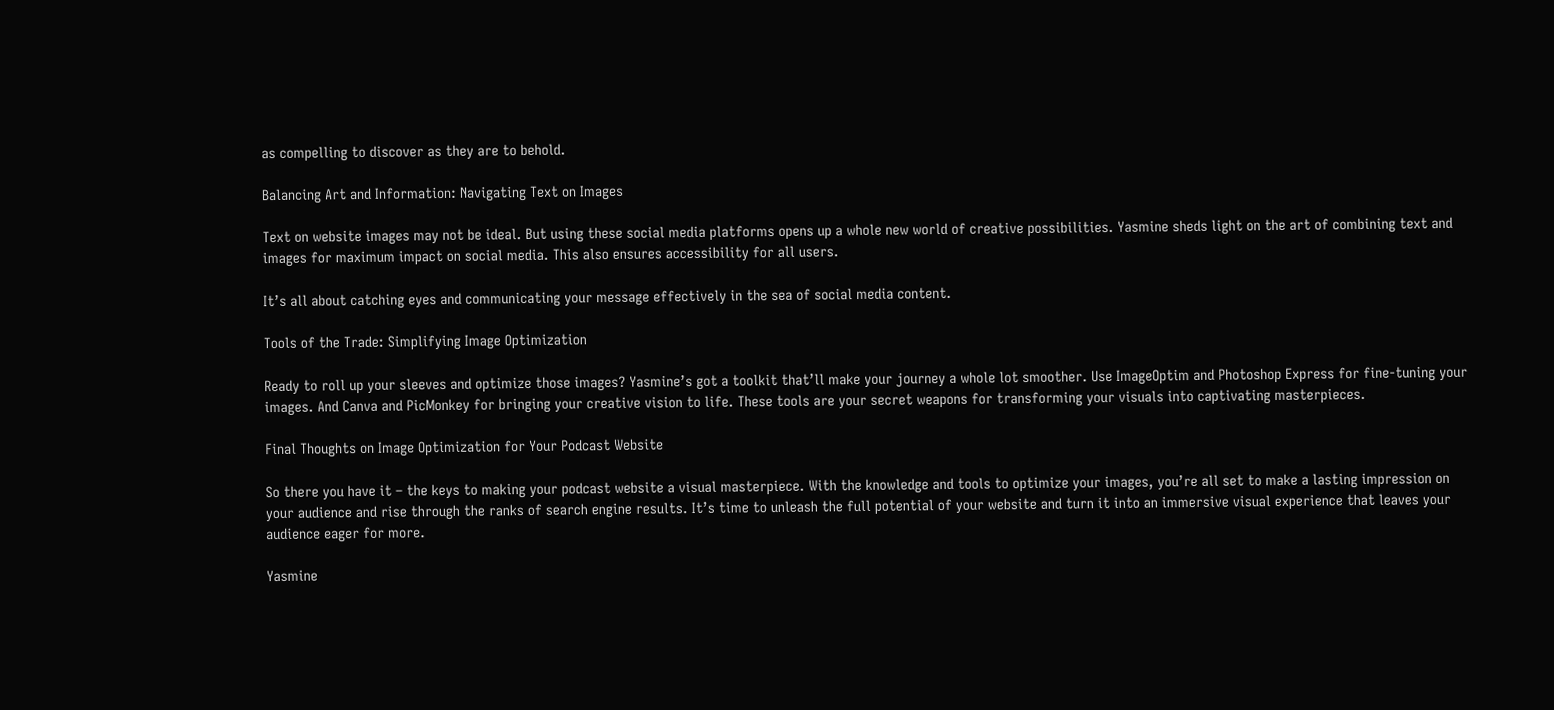as compelling to discover as they are to behold.

Balancing Art and Information: Navigating Text on Images

Text on website images may not be ideal. But using these social media platforms opens up a whole new world of creative possibilities. Yasmine sheds light on the art of combining text and images for maximum impact on social media. This also ensures accessibility for all users.

It’s all about catching eyes and communicating your message effectively in the sea of social media content.

Tools of the Trade: Simplifying Image Optimization

Ready to roll up your sleeves and optimize those images? Yasmine’s got a toolkit that’ll make your journey a whole lot smoother. Use ImageOptim and Photoshop Express for fine-tuning your images. And Canva and PicMonkey for bringing your creative vision to life. These tools are your secret weapons for transforming your visuals into captivating masterpieces.

Final Thoughts on Image Optimization for Your Podcast Website

So there you have it – the keys to making your podcast website a visual masterpiece. With the knowledge and tools to optimize your images, you’re all set to make a lasting impression on your audience and rise through the ranks of search engine results. It’s time to unleash the full potential of your website and turn it into an immersive visual experience that leaves your audience eager for more.

Yasmine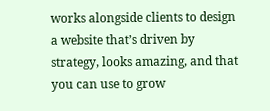works alongside clients to design a website that’s driven by strategy, looks amazing, and that you can use to grow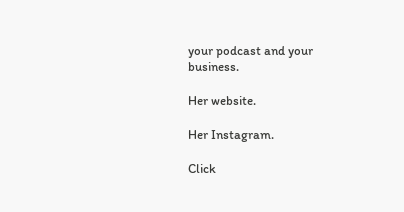your podcast and your business.

Her website.

Her Instagram.

Click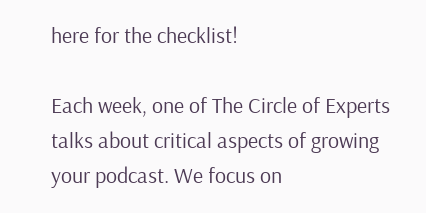here for the checklist!

Each week, one of The Circle of Experts talks about critical aspects of growing your podcast. We focus on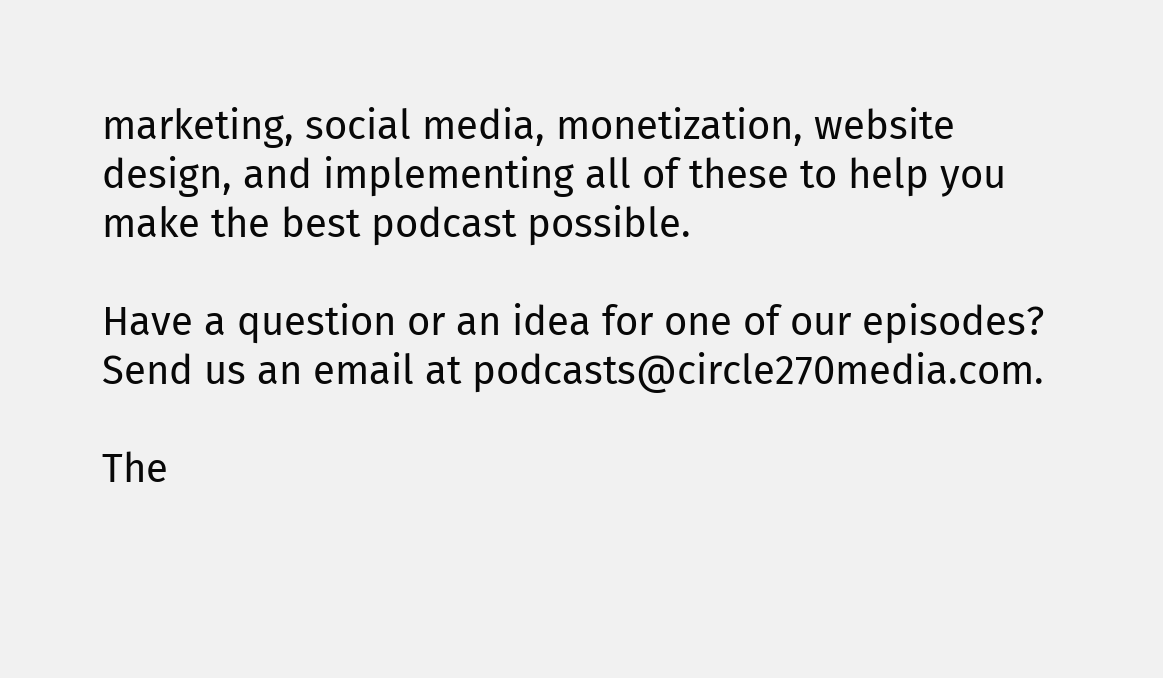marketing, social media, monetization, website design, and implementing all of these to help you make the best podcast possible.

Have a question or an idea for one of our episodes? Send us an email at podcasts@circle270media.com.

The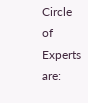Circle of Experts are: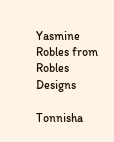Yasmine Robles from Robles Designs

Tonnisha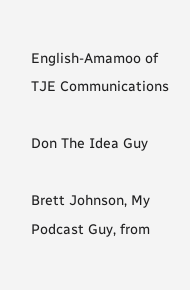English-Amamoo of TJE Communications

Don The Idea Guy

Brett Johnson, My Podcast Guy, from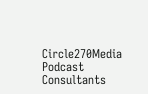Circle270Media Podcast Consultants